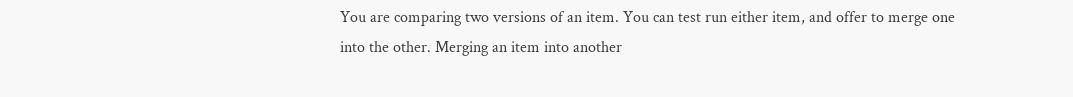You are comparing two versions of an item. You can test run either item, and offer to merge one into the other. Merging an item into another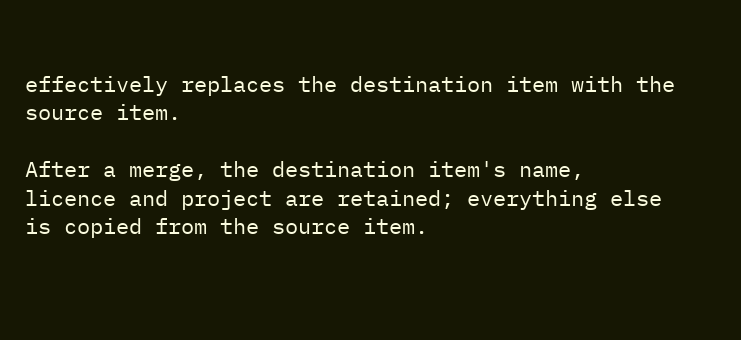effectively replaces the destination item with the source item.

After a merge, the destination item's name, licence and project are retained; everything else is copied from the source item.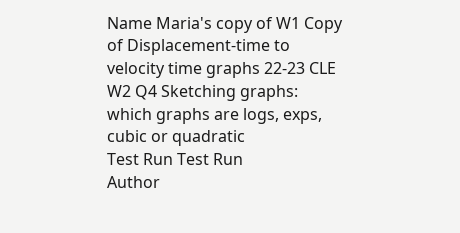Name Maria's copy of W1 Copy of Displacement-time to velocity time graphs 22-23 CLE W2 Q4 Sketching graphs: which graphs are logs, exps, cubic or quadratic
Test Run Test Run
Author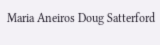Maria Aneiros Doug Satterford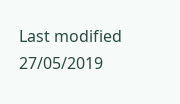Last modified 27/05/2019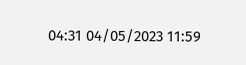04:31 04/05/2023 11:59